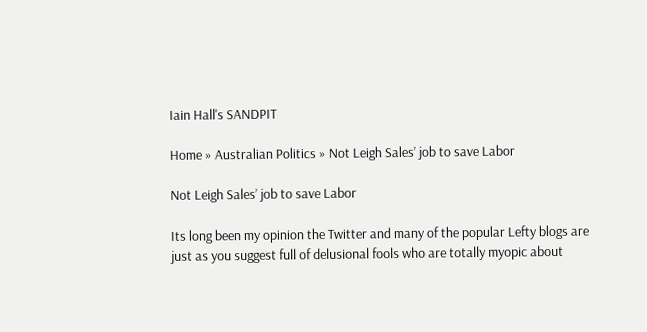Iain Hall's SANDPIT

Home » Australian Politics » Not Leigh Sales’ job to save Labor

Not Leigh Sales’ job to save Labor

Its long been my opinion the Twitter and many of the popular Lefty blogs are just as you suggest full of delusional fools who are totally myopic about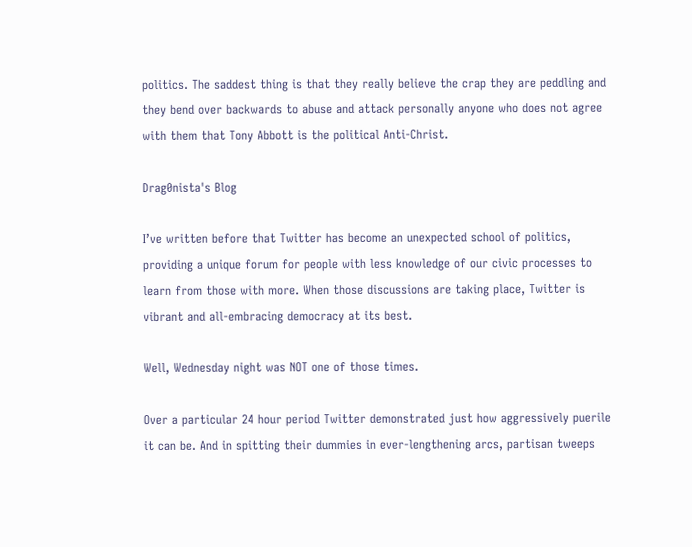politics. The saddest thing is that they really believe the crap they are peddling and they bend over backwards to abuse and attack personally anyone who does not agree with them that Tony Abbott is the political Anti-Christ.

Drag0nista's Blog

I’ve written before that Twitter has become an unexpected school of politics, providing a unique forum for people with less knowledge of our civic processes to learn from those with more. When those discussions are taking place, Twitter is vibrant and all-embracing democracy at its best.

Well, Wednesday night was NOT one of those times.

Over a particular 24 hour period Twitter demonstrated just how aggressively puerile it can be. And in spitting their dummies in ever-lengthening arcs, partisan tweeps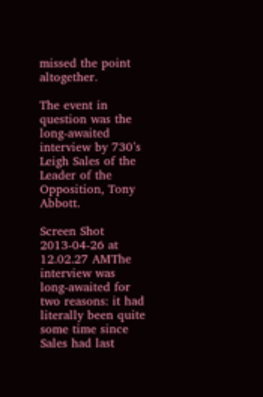missed the point altogether.

The event in question was the long-awaited interview by 730’s Leigh Sales of the Leader of the Opposition, Tony Abbott.

Screen Shot 2013-04-26 at 12.02.27 AMThe interview was long-awaited for two reasons: it had literally been quite some time since Sales had last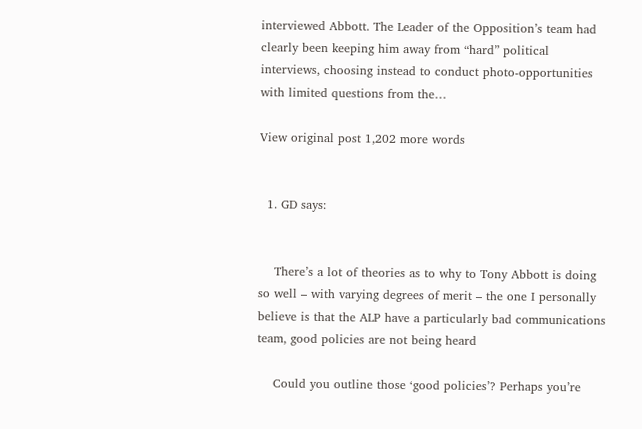interviewed Abbott. The Leader of the Opposition’s team had clearly been keeping him away from “hard” political interviews, choosing instead to conduct photo-opportunities with limited questions from the…

View original post 1,202 more words


  1. GD says:


    There’s a lot of theories as to why to Tony Abbott is doing so well – with varying degrees of merit – the one I personally believe is that the ALP have a particularly bad communications team, good policies are not being heard

    Could you outline those ‘good policies’? Perhaps you’re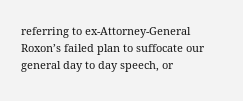referring to ex-Attorney-General Roxon’s failed plan to suffocate our general day to day speech, or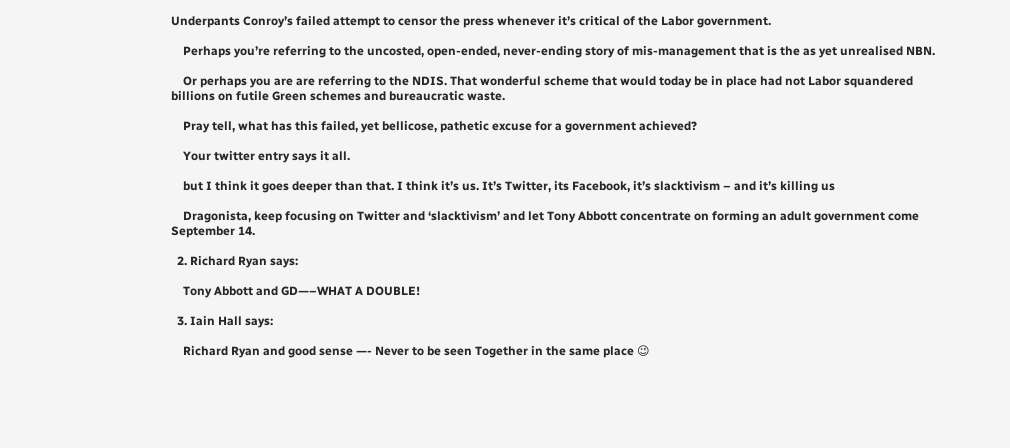Underpants Conroy’s failed attempt to censor the press whenever it’s critical of the Labor government.

    Perhaps you’re referring to the uncosted, open-ended, never-ending story of mis-management that is the as yet unrealised NBN.

    Or perhaps you are are referring to the NDIS. That wonderful scheme that would today be in place had not Labor squandered billions on futile Green schemes and bureaucratic waste.

    Pray tell, what has this failed, yet bellicose, pathetic excuse for a government achieved?

    Your twitter entry says it all.

    but I think it goes deeper than that. I think it’s us. It’s Twitter, its Facebook, it’s slacktivism – and it’s killing us

    Dragonista, keep focusing on Twitter and ‘slacktivism’ and let Tony Abbott concentrate on forming an adult government come September 14.

  2. Richard Ryan says:

    Tony Abbott and GD—–WHAT A DOUBLE!

  3. Iain Hall says:

    Richard Ryan and good sense —- Never to be seen Together in the same place 😉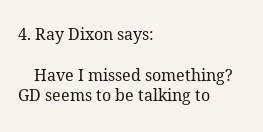4. Ray Dixon says:

    Have I missed something? GD seems to be talking to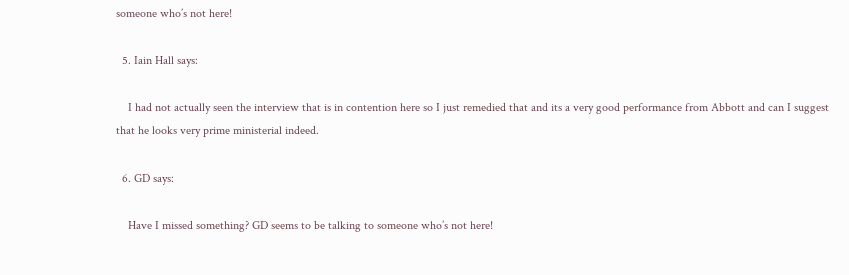someone who’s not here!

  5. Iain Hall says:

    I had not actually seen the interview that is in contention here so I just remedied that and its a very good performance from Abbott and can I suggest that he looks very prime ministerial indeed.

  6. GD says:

    Have I missed something? GD seems to be talking to someone who’s not here!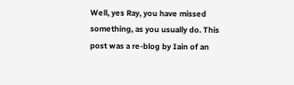Well, yes Ray, you have missed something, as you usually do. This post was a re-blog by Iain of an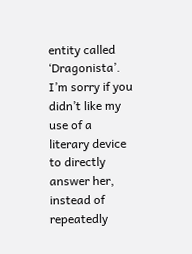entity called ‘Dragonista’. I’m sorry if you didn’t like my use of a literary device to directly answer her, instead of repeatedly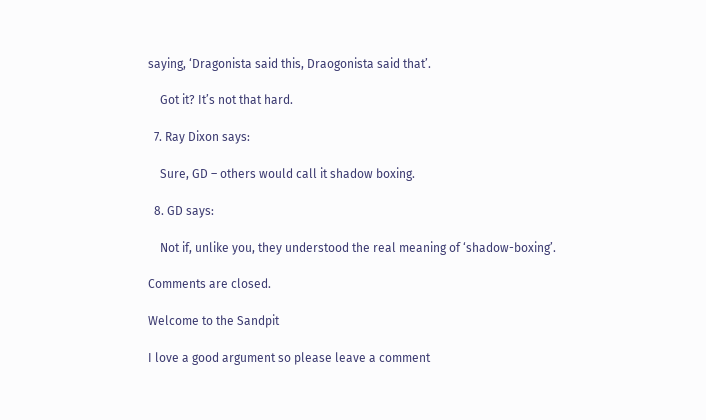saying, ‘Dragonista said this, Draogonista said that’.

    Got it? It’s not that hard.

  7. Ray Dixon says:

    Sure, GD – others would call it shadow boxing.

  8. GD says:

    Not if, unlike you, they understood the real meaning of ‘shadow-boxing’.

Comments are closed.

Welcome to the Sandpit

I love a good argument so please leave a comment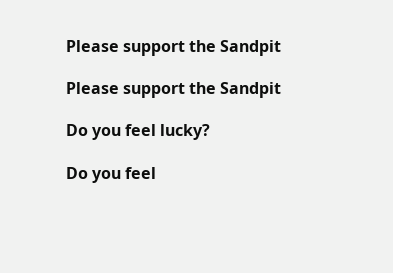Please support the Sandpit

Please support the Sandpit

Do you feel lucky?

Do you feel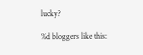lucky?

%d bloggers like this: